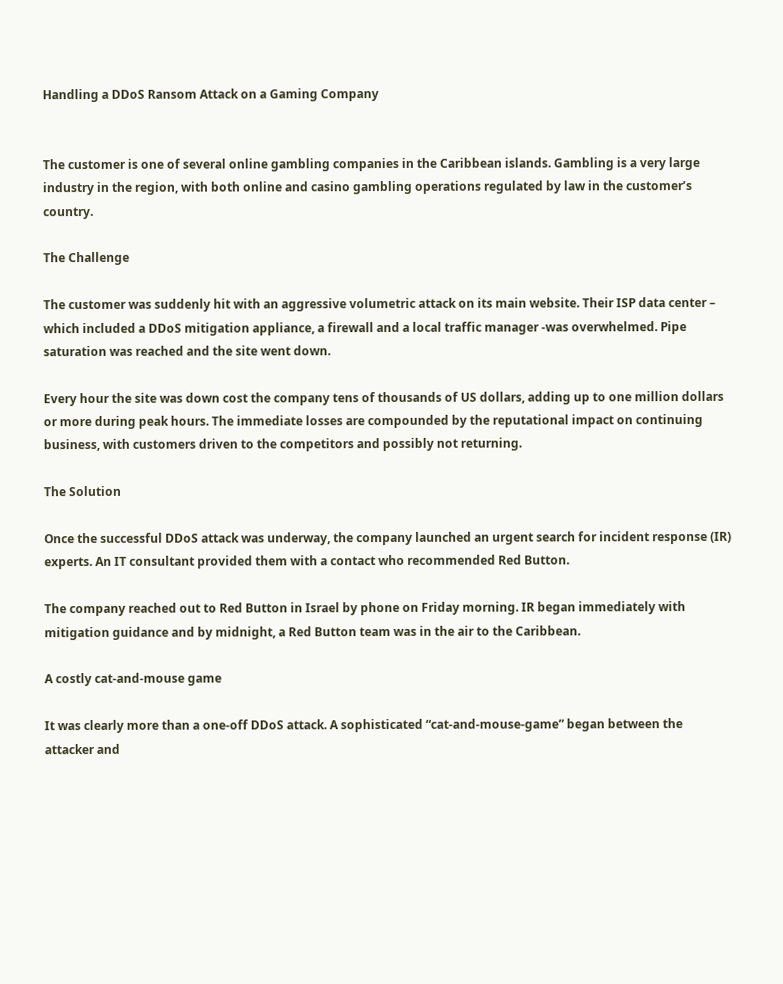Handling a DDoS Ransom Attack on a Gaming Company


The customer is one of several online gambling companies in the Caribbean islands. Gambling is a very large industry in the region, with both online and casino gambling operations regulated by law in the customer’s country.

The Challenge

The customer was suddenly hit with an aggressive volumetric attack on its main website. Their ISP data center – which included a DDoS mitigation appliance, a firewall and a local traffic manager -was overwhelmed. Pipe saturation was reached and the site went down.

Every hour the site was down cost the company tens of thousands of US dollars, adding up to one million dollars or more during peak hours. The immediate losses are compounded by the reputational impact on continuing business, with customers driven to the competitors and possibly not returning.

The Solution

Once the successful DDoS attack was underway, the company launched an urgent search for incident response (IR) experts. An IT consultant provided them with a contact who recommended Red Button.

The company reached out to Red Button in Israel by phone on Friday morning. IR began immediately with mitigation guidance and by midnight, a Red Button team was in the air to the Caribbean.

A costly cat-and-mouse game

It was clearly more than a one-off DDoS attack. A sophisticated “cat-and-mouse-game” began between the attacker and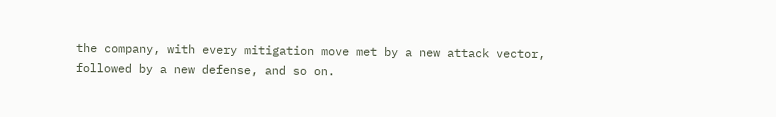the company, with every mitigation move met by a new attack vector, followed by a new defense, and so on.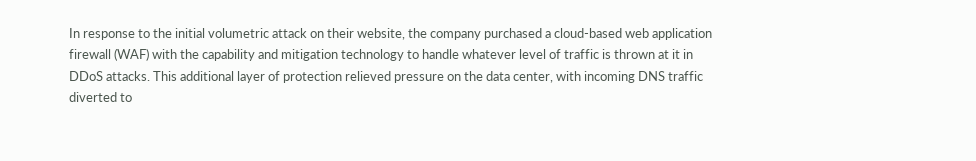In response to the initial volumetric attack on their website, the company purchased a cloud-based web application firewall (WAF) with the capability and mitigation technology to handle whatever level of traffic is thrown at it in DDoS attacks. This additional layer of protection relieved pressure on the data center, with incoming DNS traffic diverted to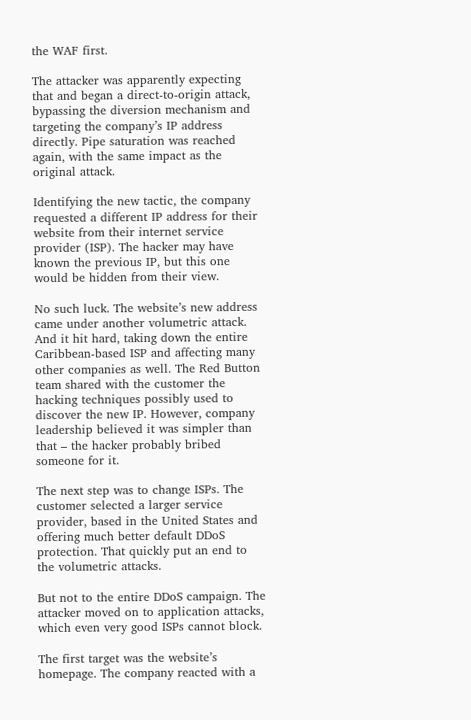the WAF first.

The attacker was apparently expecting that and began a direct-to-origin attack, bypassing the diversion mechanism and targeting the company’s IP address directly. Pipe saturation was reached again, with the same impact as the original attack.

Identifying the new tactic, the company requested a different IP address for their website from their internet service provider (ISP). The hacker may have known the previous IP, but this one would be hidden from their view.

No such luck. The website’s new address came under another volumetric attack. And it hit hard, taking down the entire Caribbean-based ISP and affecting many other companies as well. The Red Button team shared with the customer the hacking techniques possibly used to discover the new IP. However, company leadership believed it was simpler than that – the hacker probably bribed someone for it.

The next step was to change ISPs. The customer selected a larger service provider, based in the United States and offering much better default DDoS protection. That quickly put an end to the volumetric attacks.

But not to the entire DDoS campaign. The attacker moved on to application attacks, which even very good ISPs cannot block.

The first target was the website’s homepage. The company reacted with a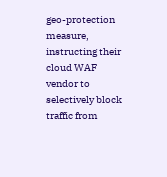geo-protection measure, instructing their cloud WAF vendor to selectively block traffic from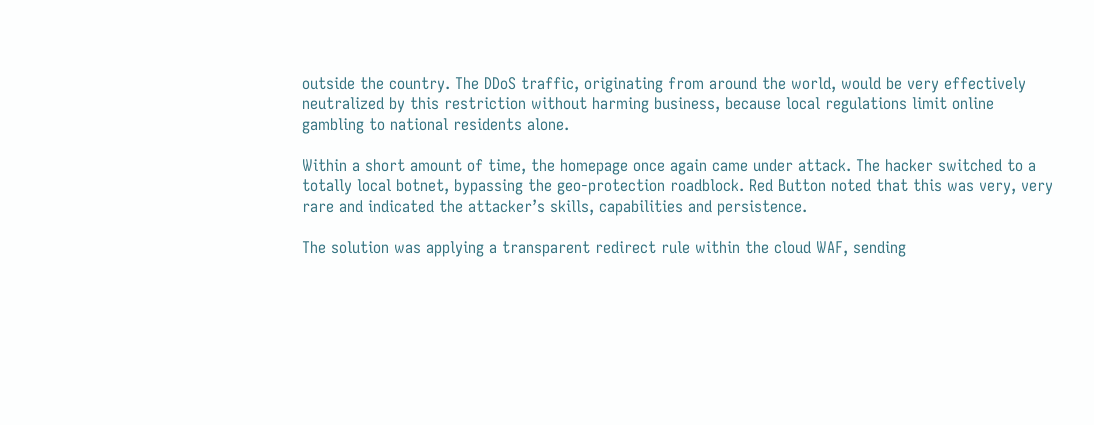outside the country. The DDoS traffic, originating from around the world, would be very effectively neutralized by this restriction without harming business, because local regulations limit online gambling to national residents alone.

Within a short amount of time, the homepage once again came under attack. The hacker switched to a totally local botnet, bypassing the geo-protection roadblock. Red Button noted that this was very, very rare and indicated the attacker’s skills, capabilities and persistence.

The solution was applying a transparent redirect rule within the cloud WAF, sending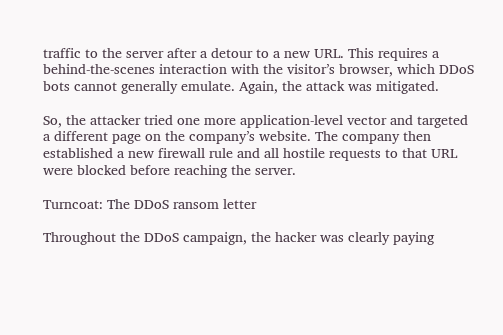traffic to the server after a detour to a new URL. This requires a behind-the-scenes interaction with the visitor’s browser, which DDoS bots cannot generally emulate. Again, the attack was mitigated.

So, the attacker tried one more application-level vector and targeted a different page on the company’s website. The company then established a new firewall rule and all hostile requests to that URL were blocked before reaching the server.

Turncoat: The DDoS ransom letter

Throughout the DDoS campaign, the hacker was clearly paying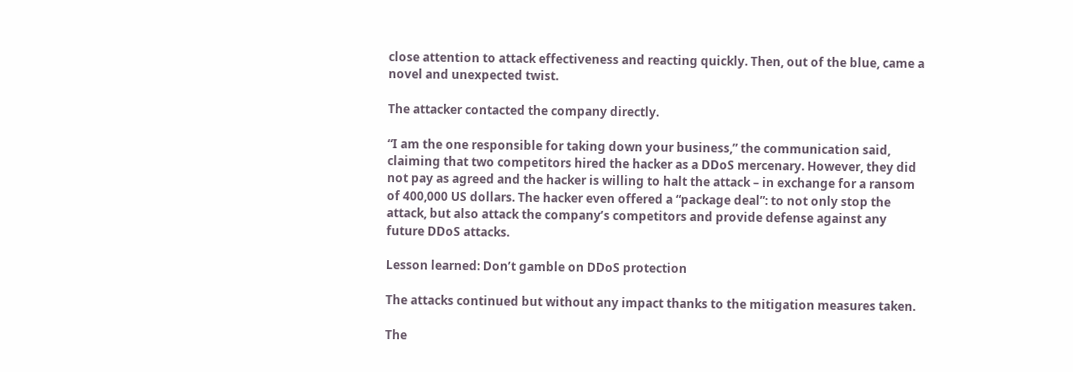close attention to attack effectiveness and reacting quickly. Then, out of the blue, came a novel and unexpected twist.

The attacker contacted the company directly.

“I am the one responsible for taking down your business,” the communication said, claiming that two competitors hired the hacker as a DDoS mercenary. However, they did not pay as agreed and the hacker is willing to halt the attack – in exchange for a ransom of 400,000 US dollars. The hacker even offered a “package deal”: to not only stop the attack, but also attack the company’s competitors and provide defense against any future DDoS attacks.

Lesson learned: Don’t gamble on DDoS protection

The attacks continued but without any impact thanks to the mitigation measures taken.

The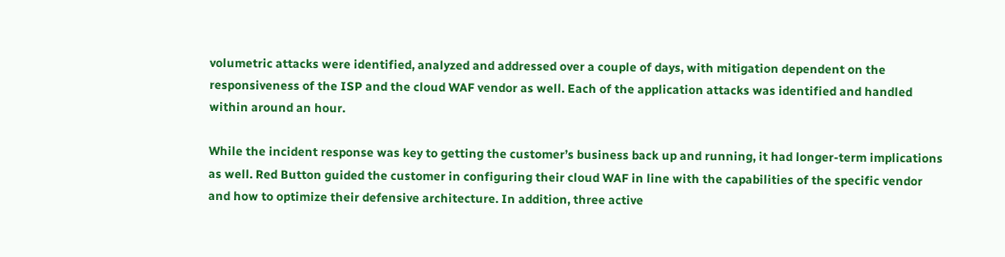volumetric attacks were identified, analyzed and addressed over a couple of days, with mitigation dependent on the responsiveness of the ISP and the cloud WAF vendor as well. Each of the application attacks was identified and handled within around an hour.

While the incident response was key to getting the customer’s business back up and running, it had longer-term implications as well. Red Button guided the customer in configuring their cloud WAF in line with the capabilities of the specific vendor and how to optimize their defensive architecture. In addition, three active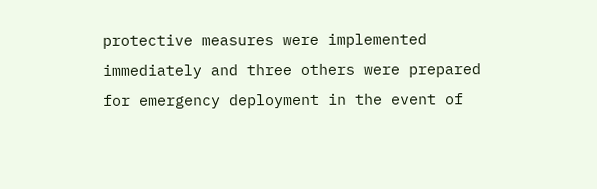protective measures were implemented immediately and three others were prepared for emergency deployment in the event of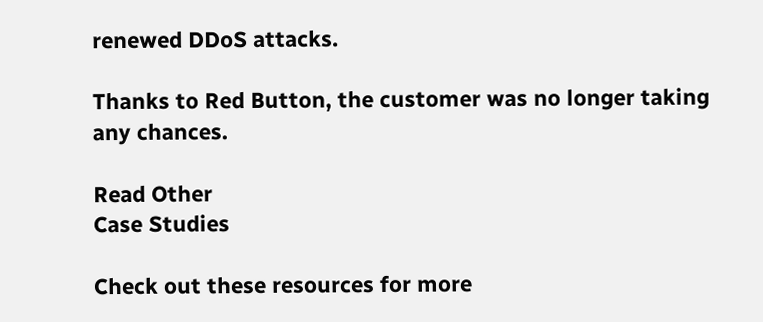renewed DDoS attacks.

Thanks to Red Button, the customer was no longer taking any chances.

Read Other
Case Studies

Check out these resources for more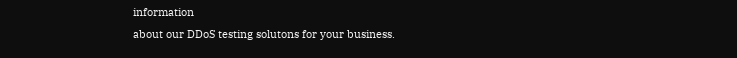information
about our DDoS testing solutons for your business.